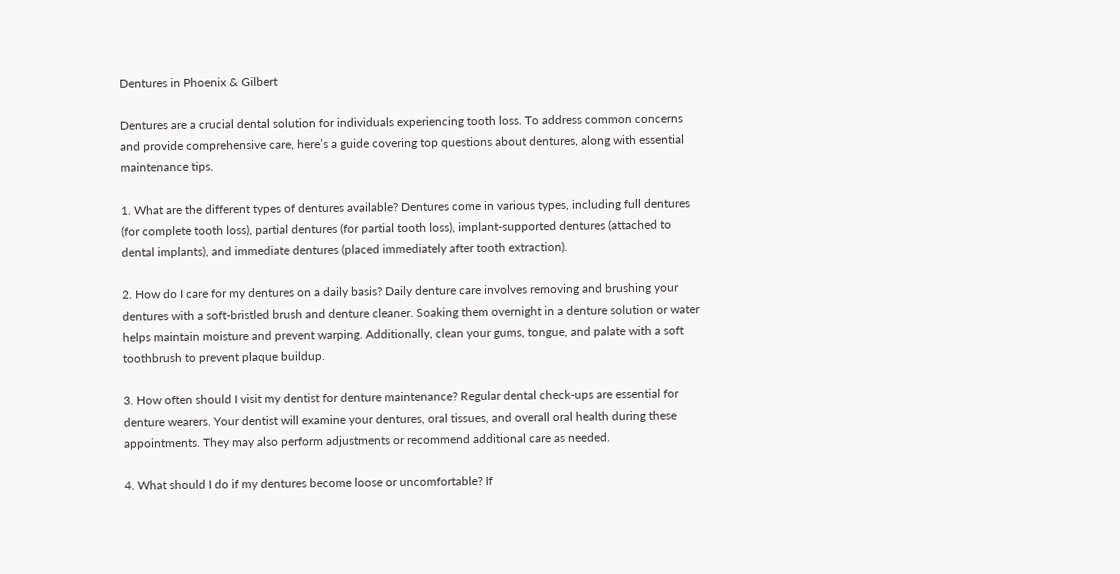Dentures in Phoenix & Gilbert

Dentures are a crucial dental solution for individuals experiencing tooth loss. To address common concerns and provide comprehensive care, here’s a guide covering top questions about dentures, along with essential maintenance tips.

1. What are the different types of dentures available? Dentures come in various types, including full dentures (for complete tooth loss), partial dentures (for partial tooth loss), implant-supported dentures (attached to dental implants), and immediate dentures (placed immediately after tooth extraction).

2. How do I care for my dentures on a daily basis? Daily denture care involves removing and brushing your dentures with a soft-bristled brush and denture cleaner. Soaking them overnight in a denture solution or water helps maintain moisture and prevent warping. Additionally, clean your gums, tongue, and palate with a soft toothbrush to prevent plaque buildup.

3. How often should I visit my dentist for denture maintenance? Regular dental check-ups are essential for denture wearers. Your dentist will examine your dentures, oral tissues, and overall oral health during these appointments. They may also perform adjustments or recommend additional care as needed.

4. What should I do if my dentures become loose or uncomfortable? If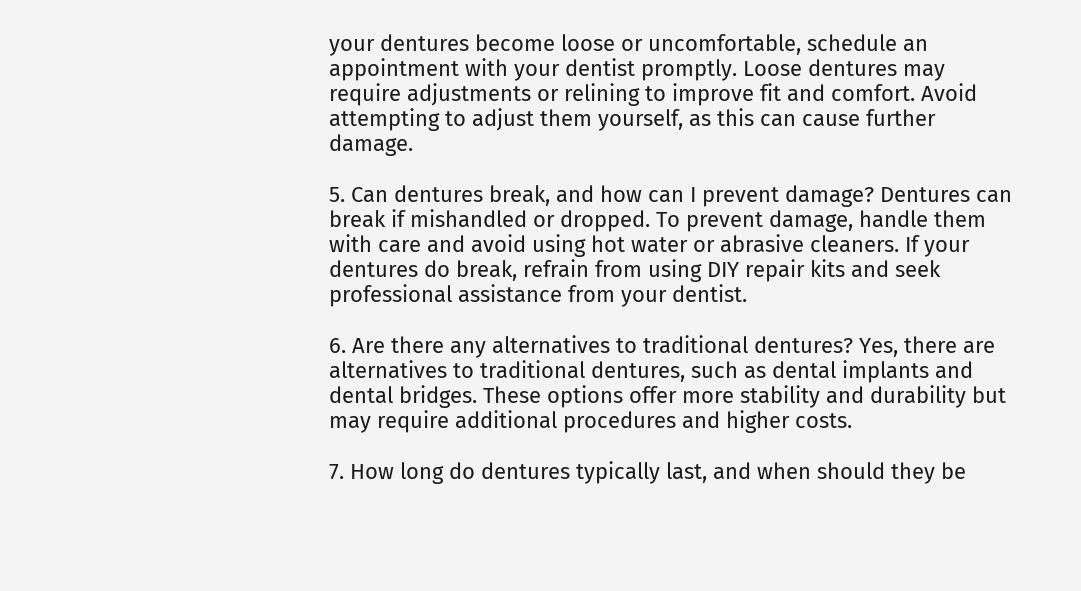your dentures become loose or uncomfortable, schedule an appointment with your dentist promptly. Loose dentures may require adjustments or relining to improve fit and comfort. Avoid attempting to adjust them yourself, as this can cause further damage.

5. Can dentures break, and how can I prevent damage? Dentures can break if mishandled or dropped. To prevent damage, handle them with care and avoid using hot water or abrasive cleaners. If your dentures do break, refrain from using DIY repair kits and seek professional assistance from your dentist.

6. Are there any alternatives to traditional dentures? Yes, there are alternatives to traditional dentures, such as dental implants and dental bridges. These options offer more stability and durability but may require additional procedures and higher costs.

7. How long do dentures typically last, and when should they be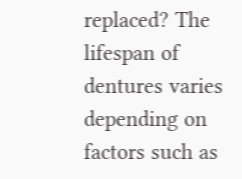replaced? The lifespan of dentures varies depending on factors such as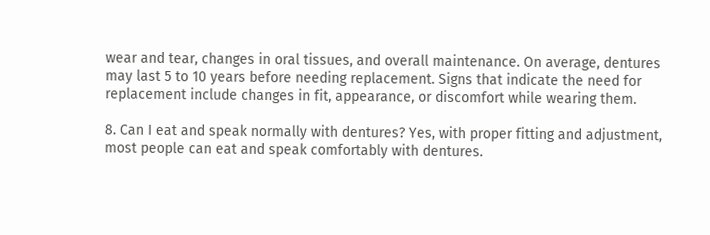wear and tear, changes in oral tissues, and overall maintenance. On average, dentures may last 5 to 10 years before needing replacement. Signs that indicate the need for replacement include changes in fit, appearance, or discomfort while wearing them.

8. Can I eat and speak normally with dentures? Yes, with proper fitting and adjustment, most people can eat and speak comfortably with dentures.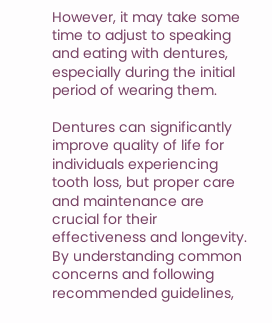However, it may take some time to adjust to speaking and eating with dentures, especially during the initial period of wearing them.

Dentures can significantly improve quality of life for individuals experiencing tooth loss, but proper care and maintenance are crucial for their effectiveness and longevity. By understanding common concerns and following recommended guidelines,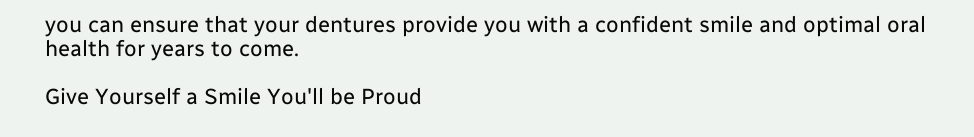you can ensure that your dentures provide you with a confident smile and optimal oral health for years to come.

Give Yourself a Smile You'll be Proud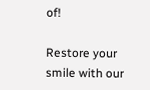of!

Restore your smile with our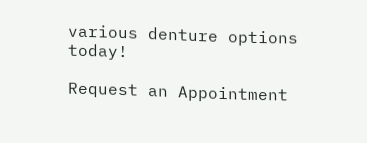various denture options today!

Request an Appointment